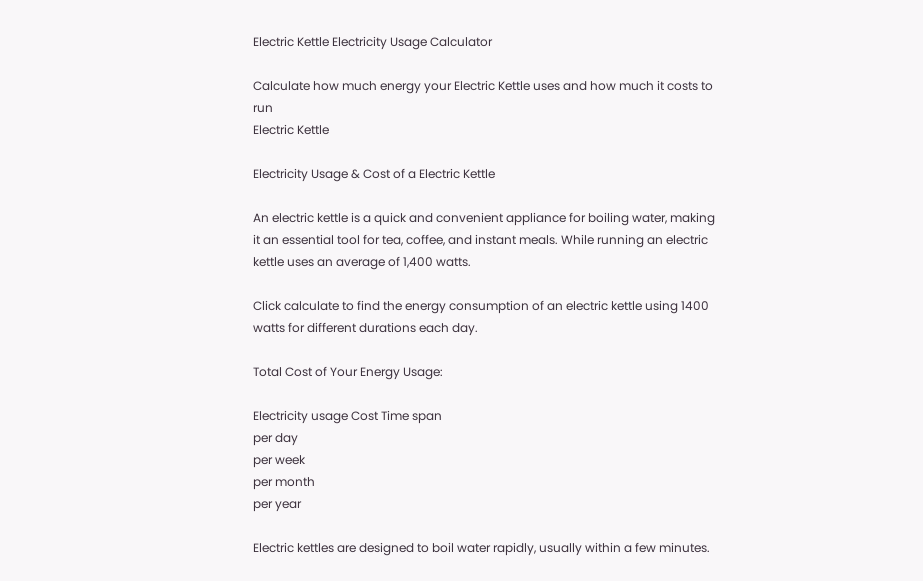Electric Kettle Electricity Usage Calculator

Calculate how much energy your Electric Kettle uses and how much it costs to run
Electric Kettle

Electricity Usage & Cost of a Electric Kettle

An electric kettle is a quick and convenient appliance for boiling water, making it an essential tool for tea, coffee, and instant meals. While running an electric kettle uses an average of 1,400 watts.

Click calculate to find the energy consumption of an electric kettle using 1400 watts for different durations each day.

Total Cost of Your Energy Usage:

Electricity usage Cost Time span
per day
per week
per month
per year

Electric kettles are designed to boil water rapidly, usually within a few minutes.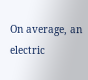On average, an electric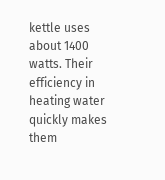kettle uses about 1400 watts. Their efficiency in heating water quickly makes them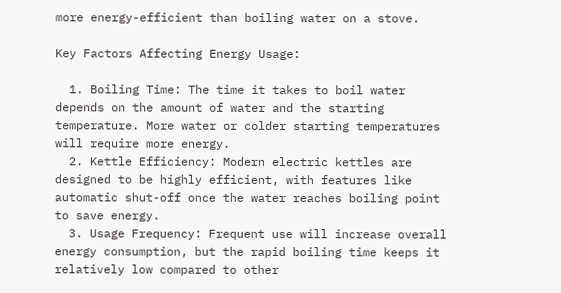more energy-efficient than boiling water on a stove.

Key Factors Affecting Energy Usage:

  1. Boiling Time: The time it takes to boil water depends on the amount of water and the starting temperature. More water or colder starting temperatures will require more energy.
  2. Kettle Efficiency: Modern electric kettles are designed to be highly efficient, with features like automatic shut-off once the water reaches boiling point to save energy.
  3. Usage Frequency: Frequent use will increase overall energy consumption, but the rapid boiling time keeps it relatively low compared to other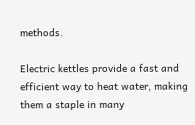methods.

Electric kettles provide a fast and efficient way to heat water, making them a staple in many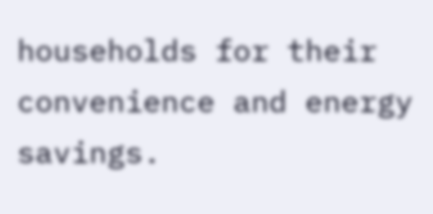households for their convenience and energy savings.